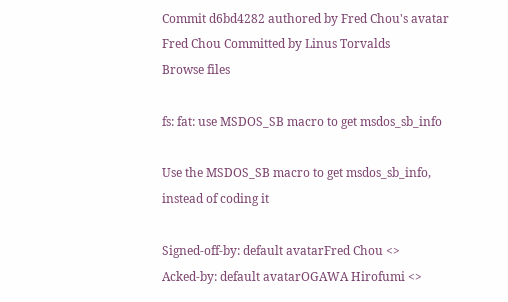Commit d6bd4282 authored by Fred Chou's avatar Fred Chou Committed by Linus Torvalds
Browse files

fs: fat: use MSDOS_SB macro to get msdos_sb_info

Use the MSDOS_SB macro to get msdos_sb_info, instead of coding it

Signed-off-by: default avatarFred Chou <>
Acked-by: default avatarOGAWA Hirofumi <>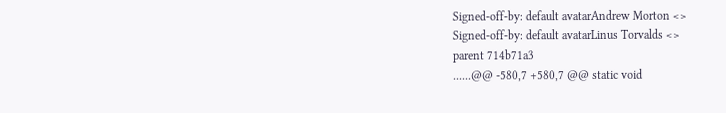Signed-off-by: default avatarAndrew Morton <>
Signed-off-by: default avatarLinus Torvalds <>
parent 714b71a3
......@@ -580,7 +580,7 @@ static void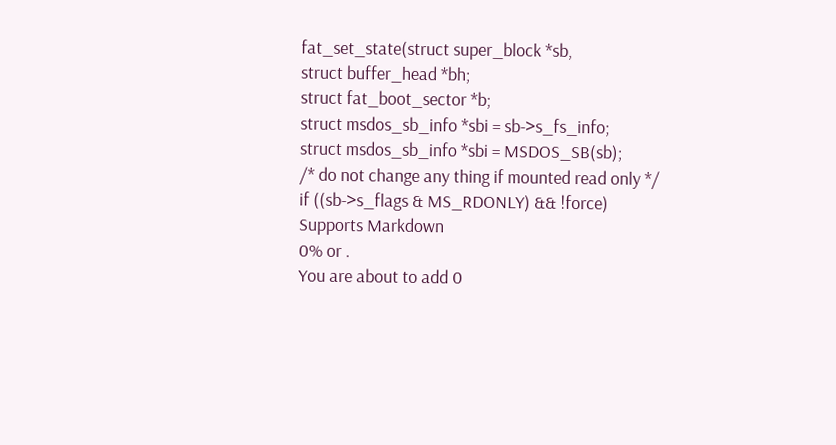fat_set_state(struct super_block *sb,
struct buffer_head *bh;
struct fat_boot_sector *b;
struct msdos_sb_info *sbi = sb->s_fs_info;
struct msdos_sb_info *sbi = MSDOS_SB(sb);
/* do not change any thing if mounted read only */
if ((sb->s_flags & MS_RDONLY) && !force)
Supports Markdown
0% or .
You are about to add 0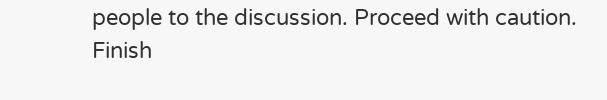people to the discussion. Proceed with caution.
Finish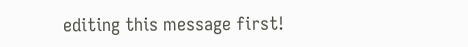editing this message first!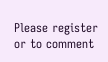Please register or to comment